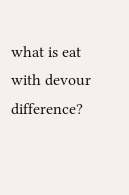what is eat with devour difference?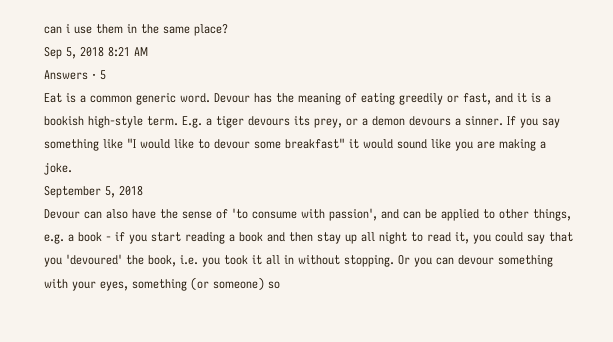can i use them in the same place?
Sep 5, 2018 8:21 AM
Answers · 5
Eat is a common generic word. Devour has the meaning of eating greedily or fast, and it is a bookish high-style term. E.g. a tiger devours its prey, or a demon devours a sinner. If you say something like "I would like to devour some breakfast" it would sound like you are making a joke.
September 5, 2018
Devour can also have the sense of 'to consume with passion', and can be applied to other things, e.g. a book - if you start reading a book and then stay up all night to read it, you could say that you 'devoured' the book, i.e. you took it all in without stopping. Or you can devour something with your eyes, something (or someone) so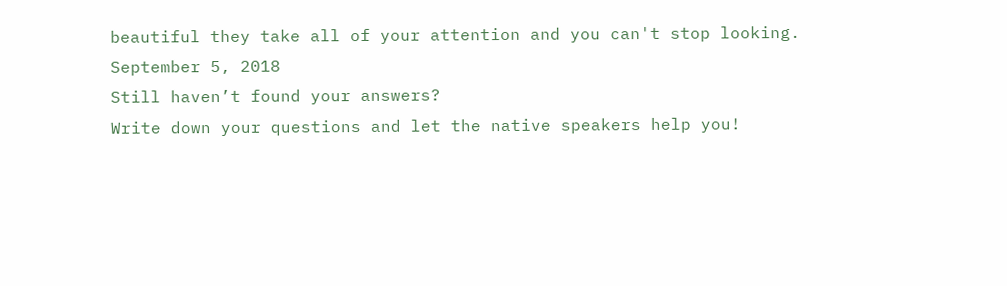beautiful they take all of your attention and you can't stop looking.
September 5, 2018
Still haven’t found your answers?
Write down your questions and let the native speakers help you!